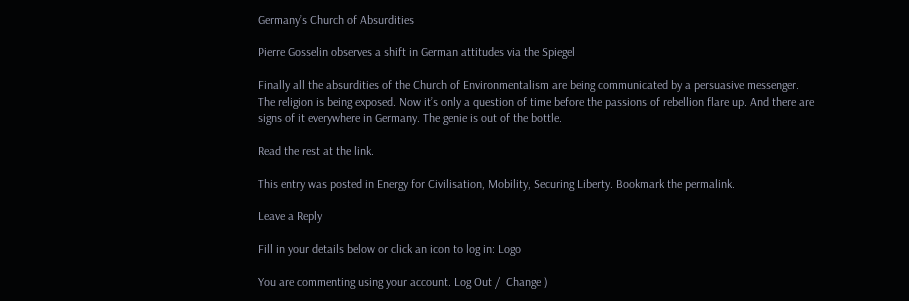Germany’s Church of Absurdities

Pierre Gosselin observes a shift in German attitudes via the Spiegel

Finally all the absurdities of the Church of Environmentalism are being communicated by a persuasive messenger. The religion is being exposed. Now it’s only a question of time before the passions of rebellion flare up. And there are signs of it everywhere in Germany. The genie is out of the bottle.

Read the rest at the link.

This entry was posted in Energy for Civilisation, Mobility, Securing Liberty. Bookmark the permalink.

Leave a Reply

Fill in your details below or click an icon to log in: Logo

You are commenting using your account. Log Out /  Change )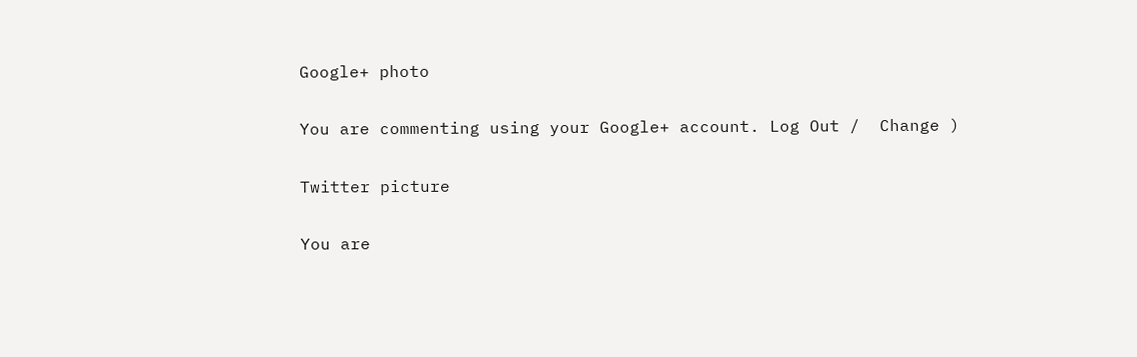Google+ photo

You are commenting using your Google+ account. Log Out /  Change )

Twitter picture

You are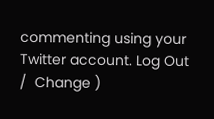commenting using your Twitter account. Log Out /  Change )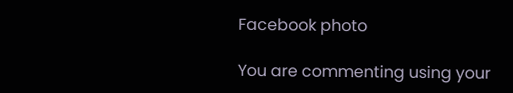Facebook photo

You are commenting using your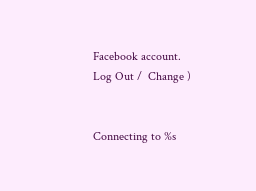Facebook account. Log Out /  Change )


Connecting to %s